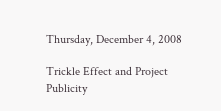Thursday, December 4, 2008

Trickle Effect and Project Publicity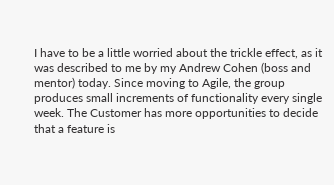I have to be a little worried about the trickle effect, as it was described to me by my Andrew Cohen (boss and mentor) today. Since moving to Agile, the group produces small increments of functionality every single week. The Customer has more opportunities to decide that a feature is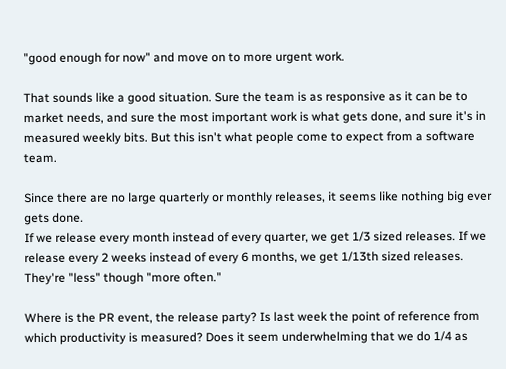"good enough for now" and move on to more urgent work.

That sounds like a good situation. Sure the team is as responsive as it can be to market needs, and sure the most important work is what gets done, and sure it's in measured weekly bits. But this isn't what people come to expect from a software team.

Since there are no large quarterly or monthly releases, it seems like nothing big ever gets done.
If we release every month instead of every quarter, we get 1/3 sized releases. If we release every 2 weeks instead of every 6 months, we get 1/13th sized releases. They're "less" though "more often."

Where is the PR event, the release party? Is last week the point of reference from which productivity is measured? Does it seem underwhelming that we do 1/4 as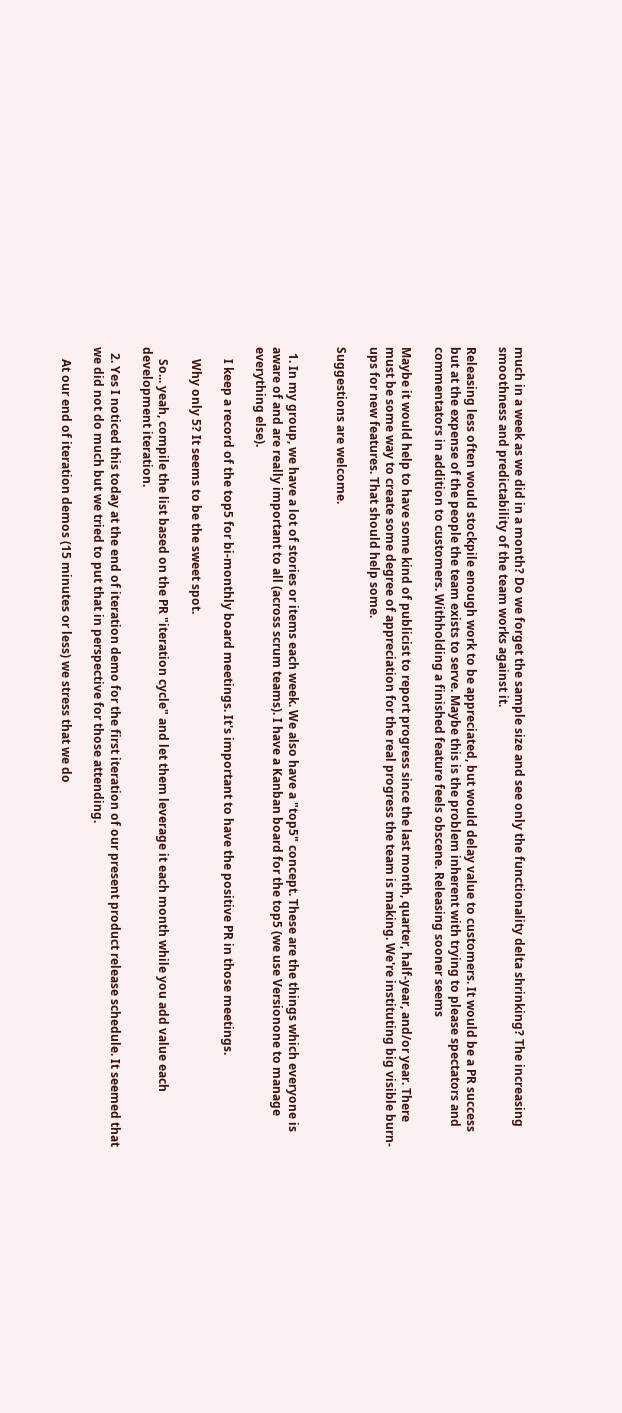much in a week as we did in a month? Do we forget the sample size and see only the functionality delta shrinking? The increasing smoothness and predictability of the team works against it.

Releasing less often would stockpile enough work to be appreciated, but would delay value to customers. It would be a PR success but at the expense of the people the team exists to serve. Maybe this is the problem inherent with trying to please spectators and commentators in addition to customers. Withholding a finished feature feels obscene. Releasing sooner seems

Maybe it would help to have some kind of publicist to report progress since the last month, quarter, half-year, and/or year. There must be some way to create some degree of appreciation for the real progress the team is making. We're instituting big visible burn-ups for new features. That should help some.

Suggestions are welcome.


  1. In my group, we have a lot of stories or items each week. We also have a "top5" concept. These are the things which everyone is aware of and are really important to all (across scrum teams). I have a Kanban board for the top5 (we use Versionone to manage everything else).

    I keep a record of the top5 for bi-monthly board meetings. It's important to have the positive PR in those meetings.

    Why only 5? It seems to be the sweet spot.

    So... yeah, compile the list based on the PR "iteration cycle" and let them leverage it each month while you add value each development iteration.

  2. Yes I noticed this today at the end of iteration demo for the first iteration of our present product release schedule. It seemed that we did not do much but we tried to put that in perspective for those attending.

    At our end of iteration demos (15 minutes or less) we stress that we do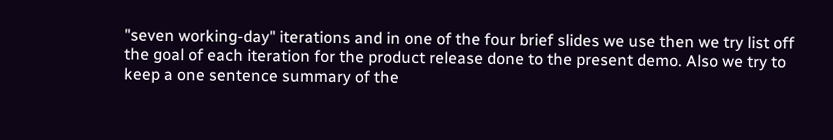"seven working-day" iterations and in one of the four brief slides we use then we try list off the goal of each iteration for the product release done to the present demo. Also we try to keep a one sentence summary of the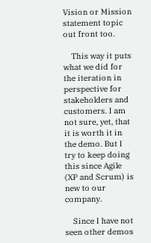Vision or Mission statement topic out front too.

    This way it puts what we did for the iteration in perspective for stakeholders and customers. I am not sure, yet, that it is worth it in the demo. But I try to keep doing this since Agile (XP and Scrum) is new to our company.

    Since I have not seen other demos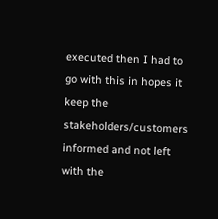executed then I had to go with this in hopes it keep the stakeholders/customers informed and not left with the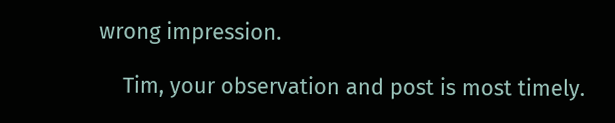wrong impression.

    Tim, your observation and post is most timely.